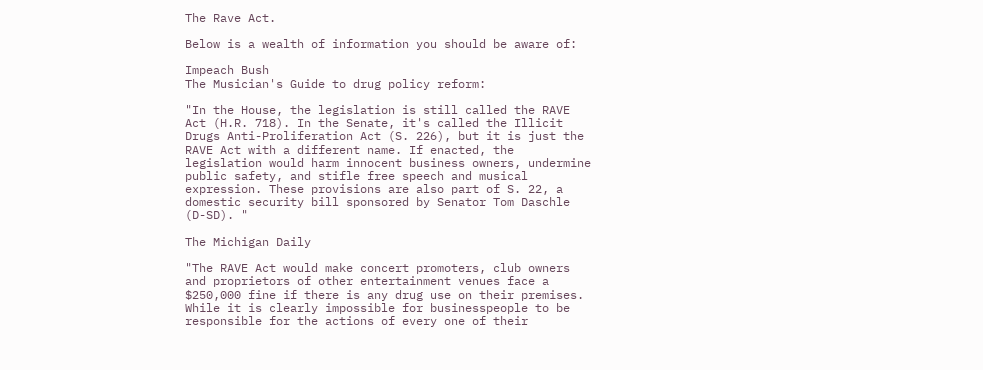The Rave Act.

Below is a wealth of information you should be aware of:

Impeach Bush
The Musician's Guide to drug policy reform:

"In the House, the legislation is still called the RAVE Act (H.R. 718). In the Senate, it's called the Illicit Drugs Anti-Proliferation Act (S. 226), but it is just the RAVE Act with a different name. If enacted, the legislation would harm innocent business owners, undermine public safety, and stifle free speech and musical expression. These provisions are also part of S. 22, a domestic security bill sponsored by Senator Tom Daschle (D-SD). "

The Michigan Daily

"The RAVE Act would make concert promoters, club owners and proprietors of other entertainment venues face a $250,000 fine if there is any drug use on their premises. While it is clearly impossible for businesspeople to be responsible for the actions of every one of their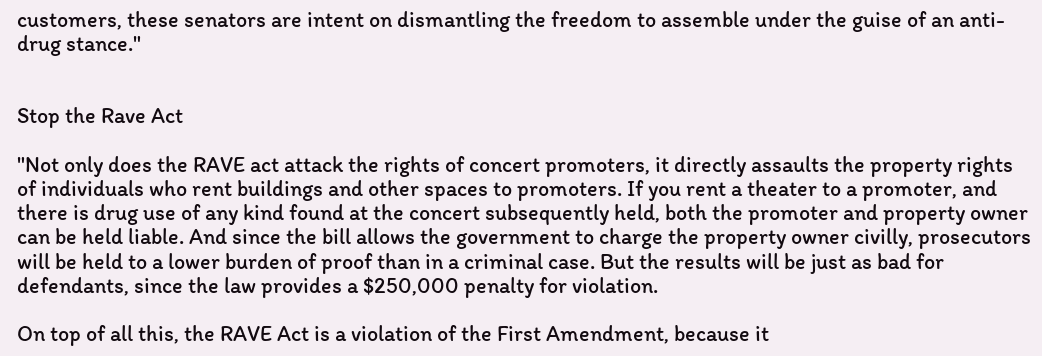customers, these senators are intent on dismantling the freedom to assemble under the guise of an anti-drug stance."


Stop the Rave Act

"Not only does the RAVE act attack the rights of concert promoters, it directly assaults the property rights of individuals who rent buildings and other spaces to promoters. If you rent a theater to a promoter, and there is drug use of any kind found at the concert subsequently held, both the promoter and property owner can be held liable. And since the bill allows the government to charge the property owner civilly, prosecutors will be held to a lower burden of proof than in a criminal case. But the results will be just as bad for defendants, since the law provides a $250,000 penalty for violation.

On top of all this, the RAVE Act is a violation of the First Amendment, because it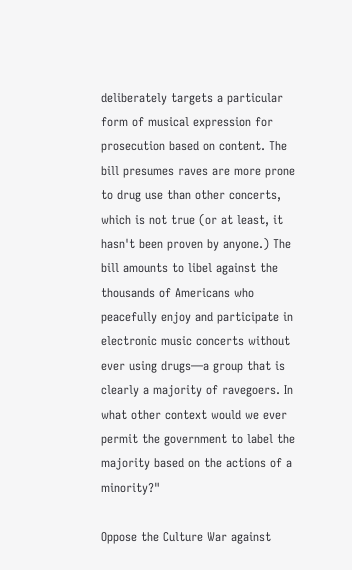deliberately targets a particular form of musical expression for prosecution based on content. The bill presumes raves are more prone to drug use than other concerts, which is not true (or at least, it hasn't been proven by anyone.) The bill amounts to libel against the thousands of Americans who peacefully enjoy and participate in electronic music concerts without ever using drugs—a group that is clearly a majority of ravegoers. In what other context would we ever permit the government to label the majority based on the actions of a minority?"

Oppose the Culture War against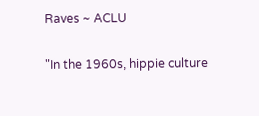Raves ~ ACLU

"In the 1960s, hippie culture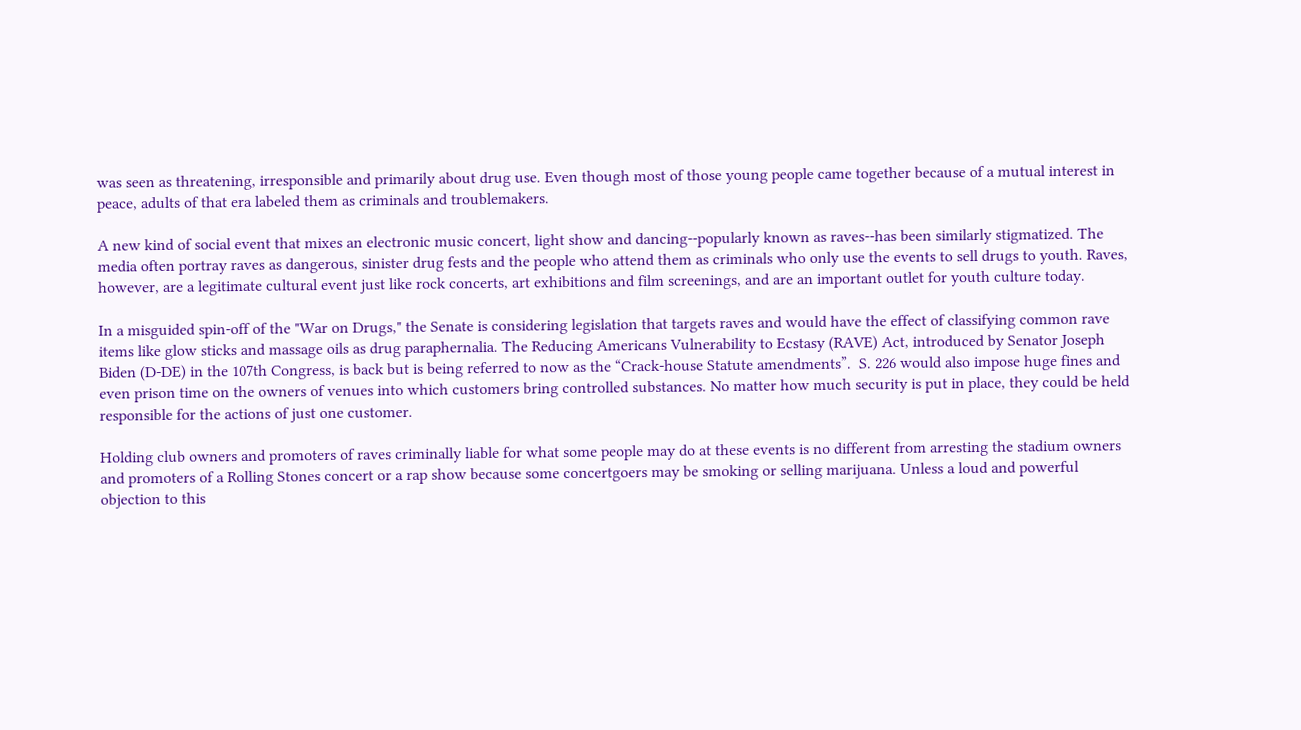was seen as threatening, irresponsible and primarily about drug use. Even though most of those young people came together because of a mutual interest in peace, adults of that era labeled them as criminals and troublemakers.

A new kind of social event that mixes an electronic music concert, light show and dancing--popularly known as raves--has been similarly stigmatized. The media often portray raves as dangerous, sinister drug fests and the people who attend them as criminals who only use the events to sell drugs to youth. Raves, however, are a legitimate cultural event just like rock concerts, art exhibitions and film screenings, and are an important outlet for youth culture today.

In a misguided spin-off of the "War on Drugs," the Senate is considering legislation that targets raves and would have the effect of classifying common rave items like glow sticks and massage oils as drug paraphernalia. The Reducing Americans Vulnerability to Ecstasy (RAVE) Act, introduced by Senator Joseph Biden (D-DE) in the 107th Congress, is back but is being referred to now as the “Crack-house Statute amendments”.  S. 226 would also impose huge fines and even prison time on the owners of venues into which customers bring controlled substances. No matter how much security is put in place, they could be held responsible for the actions of just one customer.

Holding club owners and promoters of raves criminally liable for what some people may do at these events is no different from arresting the stadium owners and promoters of a Rolling Stones concert or a rap show because some concertgoers may be smoking or selling marijuana. Unless a loud and powerful objection to this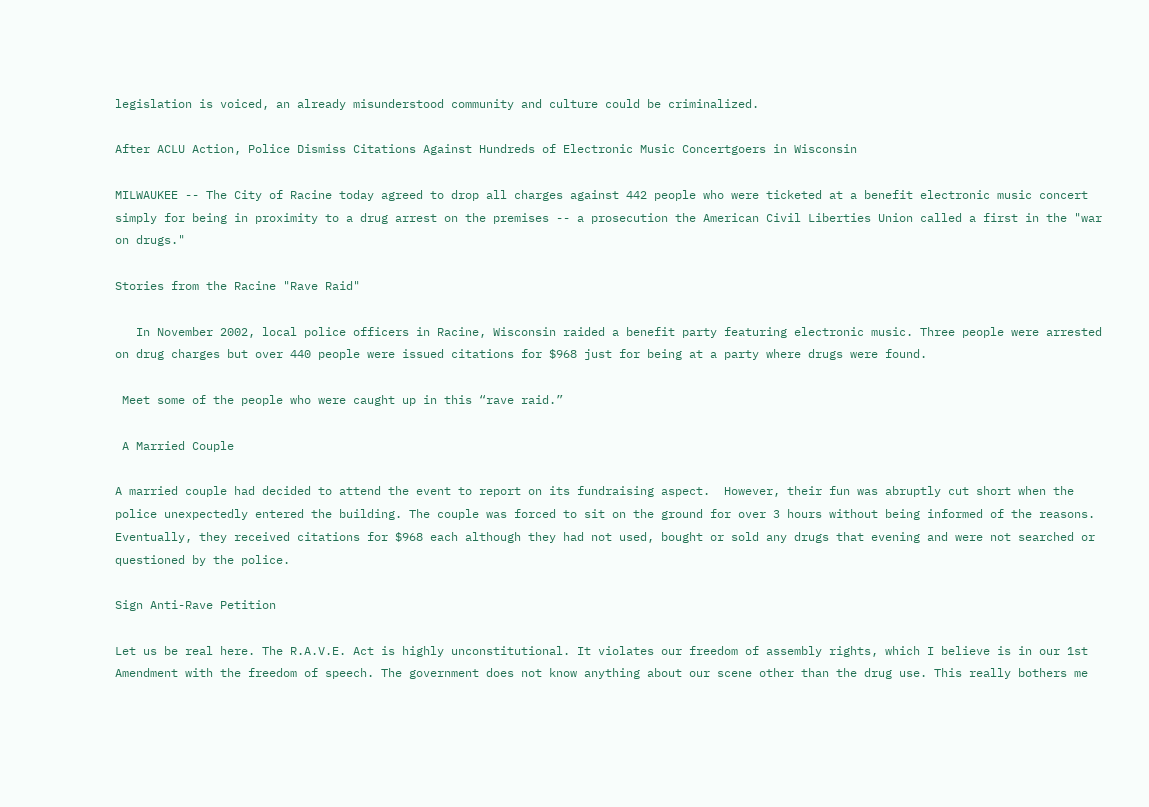legislation is voiced, an already misunderstood community and culture could be criminalized.

After ACLU Action, Police Dismiss Citations Against Hundreds of Electronic Music Concertgoers in Wisconsin

MILWAUKEE -- The City of Racine today agreed to drop all charges against 442 people who were ticketed at a benefit electronic music concert simply for being in proximity to a drug arrest on the premises -- a prosecution the American Civil Liberties Union called a first in the "war on drugs."

Stories from the Racine "Rave Raid"

   In November 2002, local police officers in Racine, Wisconsin raided a benefit party featuring electronic music. Three people were arrested on drug charges but over 440 people were issued citations for $968 just for being at a party where drugs were found.

 Meet some of the people who were caught up in this “rave raid.”

 A Married Couple

A married couple had decided to attend the event to report on its fundraising aspect.  However, their fun was abruptly cut short when the police unexpectedly entered the building. The couple was forced to sit on the ground for over 3 hours without being informed of the reasons. Eventually, they received citations for $968 each although they had not used, bought or sold any drugs that evening and were not searched or questioned by the police.

Sign Anti-Rave Petition

Let us be real here. The R.A.V.E. Act is highly unconstitutional. It violates our freedom of assembly rights, which I believe is in our 1st Amendment with the freedom of speech. The government does not know anything about our scene other than the drug use. This really bothers me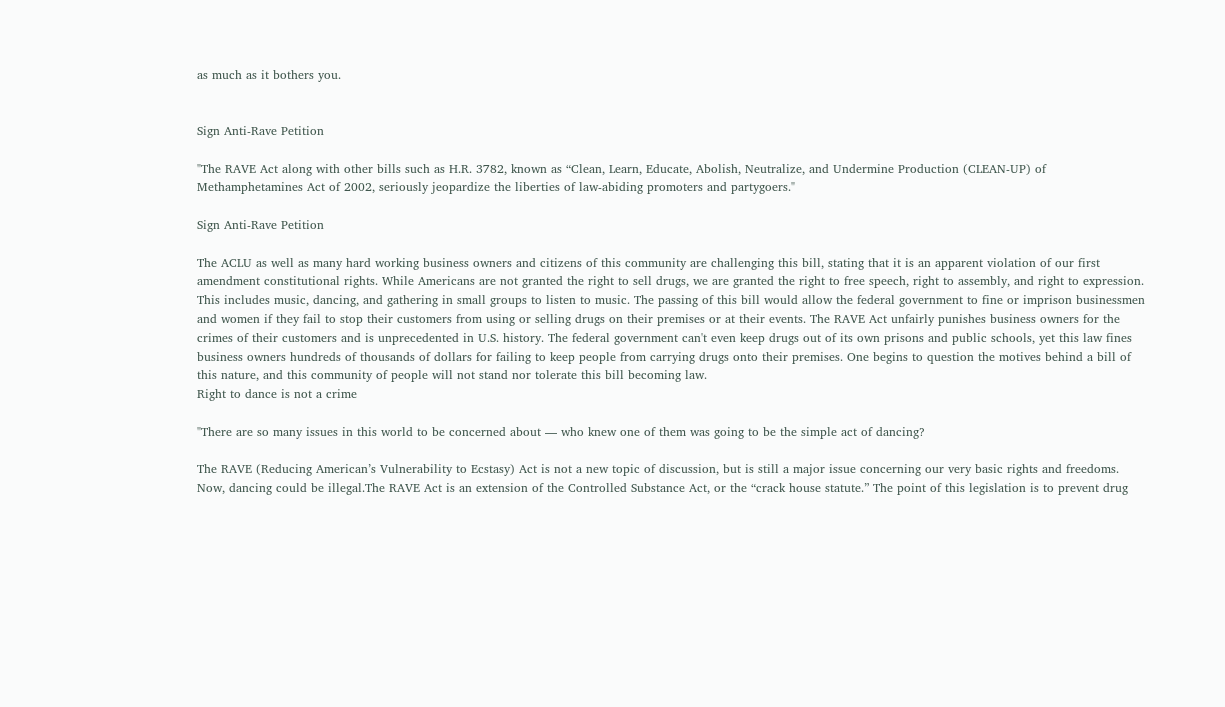as much as it bothers you.


Sign Anti-Rave Petition

"The RAVE Act along with other bills such as H.R. 3782, known as “Clean, Learn, Educate, Abolish, Neutralize, and Undermine Production (CLEAN-UP) of Methamphetamines Act of 2002, seriously jeopardize the liberties of law-abiding promoters and partygoers."

Sign Anti-Rave Petition

The ACLU as well as many hard working business owners and citizens of this community are challenging this bill, stating that it is an apparent violation of our first amendment constitutional rights. While Americans are not granted the right to sell drugs, we are granted the right to free speech, right to assembly, and right to expression. This includes music, dancing, and gathering in small groups to listen to music. The passing of this bill would allow the federal government to fine or imprison businessmen and women if they fail to stop their customers from using or selling drugs on their premises or at their events. The RAVE Act unfairly punishes business owners for the crimes of their customers and is unprecedented in U.S. history. The federal government can't even keep drugs out of its own prisons and public schools, yet this law fines business owners hundreds of thousands of dollars for failing to keep people from carrying drugs onto their premises. One begins to question the motives behind a bill of this nature, and this community of people will not stand nor tolerate this bill becoming law.
Right to dance is not a crime

"There are so many issues in this world to be concerned about — who knew one of them was going to be the simple act of dancing?

The RAVE (Reducing American’s Vulnerability to Ecstasy) Act is not a new topic of discussion, but is still a major issue concerning our very basic rights and freedoms. Now, dancing could be illegal.The RAVE Act is an extension of the Controlled Substance Act, or the “crack house statute.” The point of this legislation is to prevent drug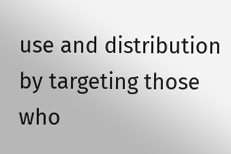use and distribution by targeting those who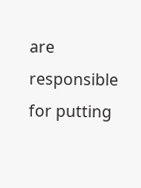are responsible for putting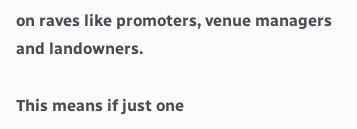on raves like promoters, venue managers and landowners.

This means if just one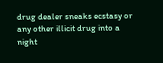drug dealer sneaks ecstasy or any other illicit drug into a night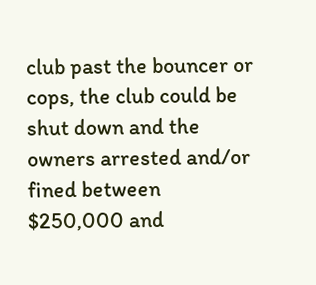club past the bouncer or cops, the club could be shut down and the owners arrested and/or fined between $250,000 and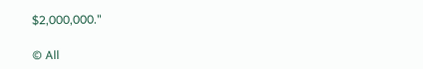$2,000,000."

© All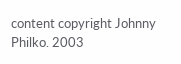content copyright Johnny Philko. 2003